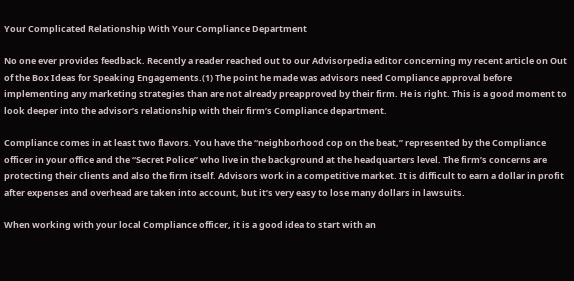Your Complicated Relationship With Your Compliance Department

No one ever provides feedback. Recently a reader reached out to our Advisorpedia editor concerning my recent article on Out of the Box Ideas for Speaking Engagements.(1) The point he made was advisors need Compliance approval before implementing any marketing strategies than are not already preapproved by their firm. He is right. This is a good moment to look deeper into the advisor’s relationship with their firm’s Compliance department.

Compliance comes in at least two flavors. You have the “neighborhood cop on the beat,” represented by the Compliance officer in your office and the “Secret Police” who live in the background at the headquarters level. The firm’s concerns are protecting their clients and also the firm itself. Advisors work in a competitive market. It is difficult to earn a dollar in profit after expenses and overhead are taken into account, but it’s very easy to lose many dollars in lawsuits.

When working with your local Compliance officer, it is a good idea to start with an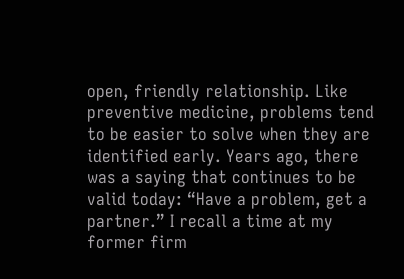open, friendly relationship. Like preventive medicine, problems tend to be easier to solve when they are identified early. Years ago, there was a saying that continues to be valid today: “Have a problem, get a partner.” I recall a time at my former firm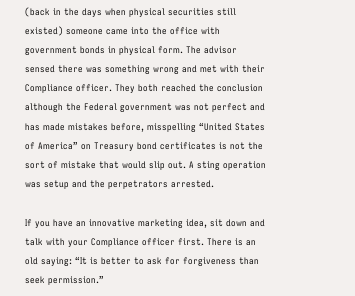(back in the days when physical securities still existed) someone came into the office with government bonds in physical form. The advisor sensed there was something wrong and met with their Compliance officer. They both reached the conclusion although the Federal government was not perfect and has made mistakes before, misspelling “United States of America” on Treasury bond certificates is not the sort of mistake that would slip out. A sting operation was setup and the perpetrators arrested.

If you have an innovative marketing idea, sit down and talk with your Compliance officer first. There is an old saying: “It is better to ask for forgiveness than seek permission.”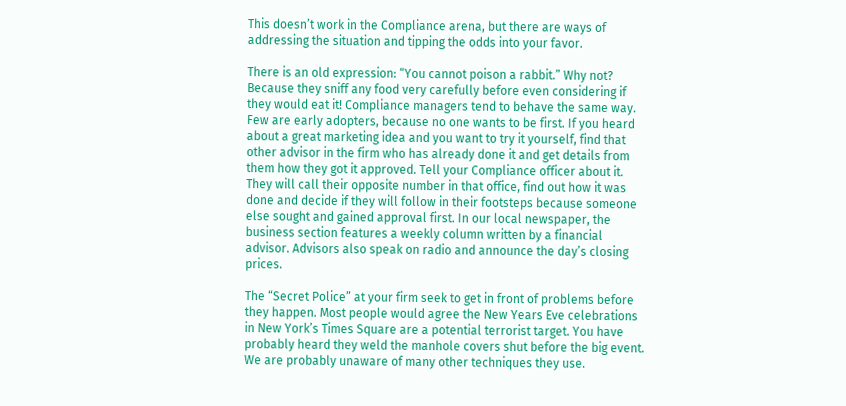This doesn’t work in the Compliance arena, but there are ways of addressing the situation and tipping the odds into your favor.

There is an old expression: “You cannot poison a rabbit.” Why not? Because they sniff any food very carefully before even considering if they would eat it! Compliance managers tend to behave the same way. Few are early adopters, because no one wants to be first. If you heard about a great marketing idea and you want to try it yourself, find that other advisor in the firm who has already done it and get details from them how they got it approved. Tell your Compliance officer about it. They will call their opposite number in that office, find out how it was done and decide if they will follow in their footsteps because someone else sought and gained approval first. In our local newspaper, the business section features a weekly column written by a financial advisor. Advisors also speak on radio and announce the day’s closing prices.

The “Secret Police” at your firm seek to get in front of problems before they happen. Most people would agree the New Years Eve celebrations in New York’s Times Square are a potential terrorist target. You have probably heard they weld the manhole covers shut before the big event. We are probably unaware of many other techniques they use.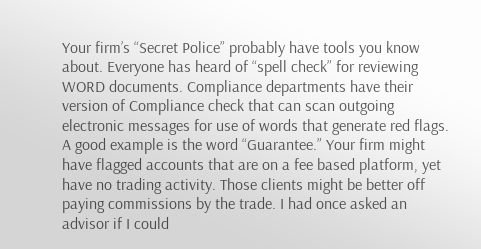Your firm’s “Secret Police” probably have tools you know about. Everyone has heard of “spell check” for reviewing WORD documents. Compliance departments have their version of Compliance check that can scan outgoing electronic messages for use of words that generate red flags. A good example is the word “Guarantee.” Your firm might have flagged accounts that are on a fee based platform, yet have no trading activity. Those clients might be better off paying commissions by the trade. I had once asked an advisor if I could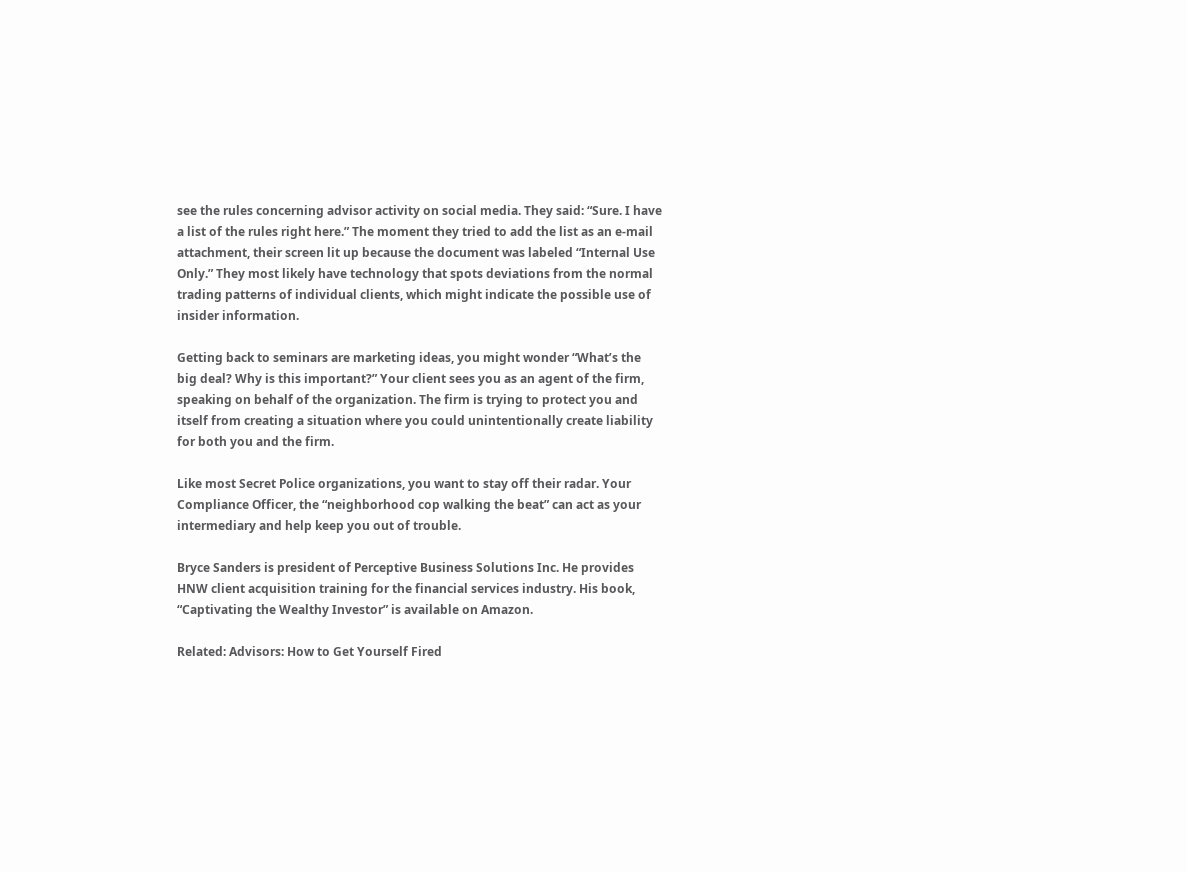see the rules concerning advisor activity on social media. They said: “Sure. I have a list of the rules right here.” The moment they tried to add the list as an e-mail attachment, their screen lit up because the document was labeled “Internal Use Only.” They most likely have technology that spots deviations from the normal trading patterns of individual clients, which might indicate the possible use of insider information.

Getting back to seminars are marketing ideas, you might wonder “What’s the big deal? Why is this important?” Your client sees you as an agent of the firm, speaking on behalf of the organization. The firm is trying to protect you and itself from creating a situation where you could unintentionally create liability for both you and the firm.

Like most Secret Police organizations, you want to stay off their radar. Your Compliance Officer, the “neighborhood cop walking the beat” can act as your intermediary and help keep you out of trouble.

Bryce Sanders is president of Perceptive Business Solutions Inc. He provides HNW client acquisition training for the financial services industry. His book, “Captivating the Wealthy Investor” is available on Amazon.

Related: Advisors: How to Get Yourself Fired